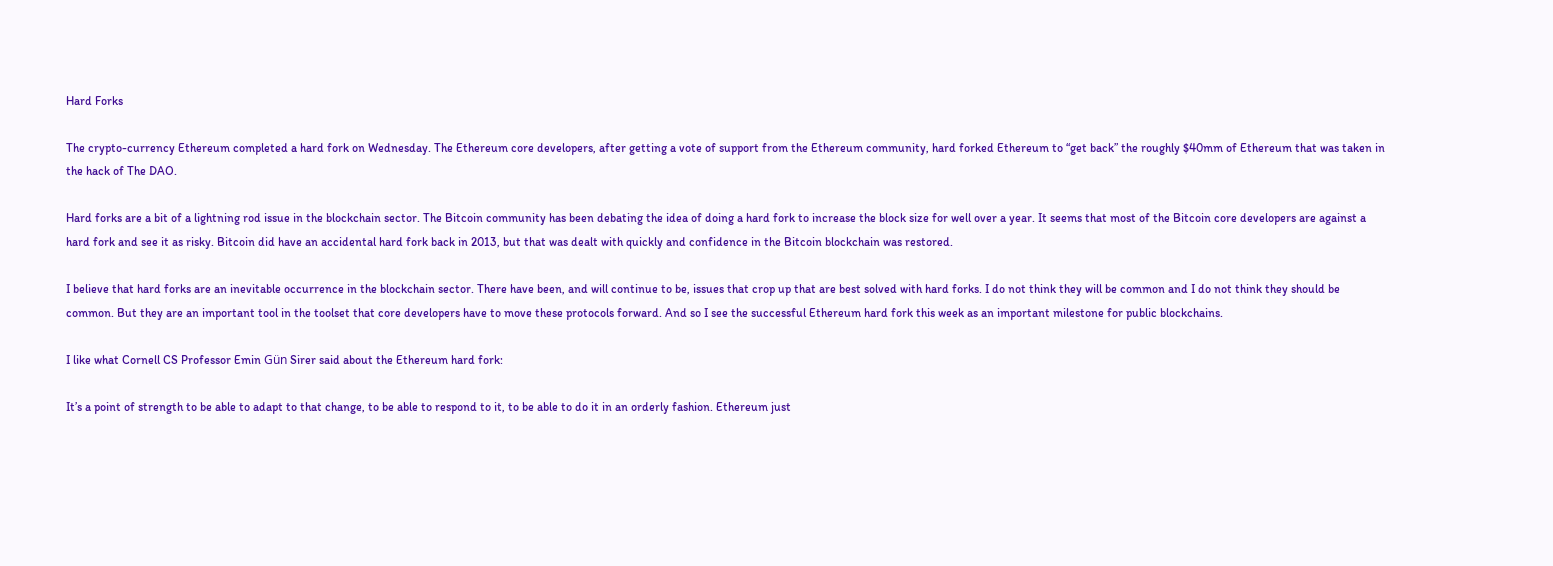Hard Forks

The crypto-currency Ethereum completed a hard fork on Wednesday. The Ethereum core developers, after getting a vote of support from the Ethereum community, hard forked Ethereum to “get back” the roughly $40mm of Ethereum that was taken in the hack of The DAO.

Hard forks are a bit of a lightning rod issue in the blockchain sector. The Bitcoin community has been debating the idea of doing a hard fork to increase the block size for well over a year. It seems that most of the Bitcoin core developers are against a hard fork and see it as risky. Bitcoin did have an accidental hard fork back in 2013, but that was dealt with quickly and confidence in the Bitcoin blockchain was restored.

I believe that hard forks are an inevitable occurrence in the blockchain sector. There have been, and will continue to be, issues that crop up that are best solved with hard forks. I do not think they will be common and I do not think they should be common. But they are an important tool in the toolset that core developers have to move these protocols forward. And so I see the successful Ethereum hard fork this week as an important milestone for public blockchains.

I like what Cornell CS Professor Emin Gün Sirer said about the Ethereum hard fork:

It’s a point of strength to be able to adapt to that change, to be able to respond to it, to be able to do it in an orderly fashion. Ethereum just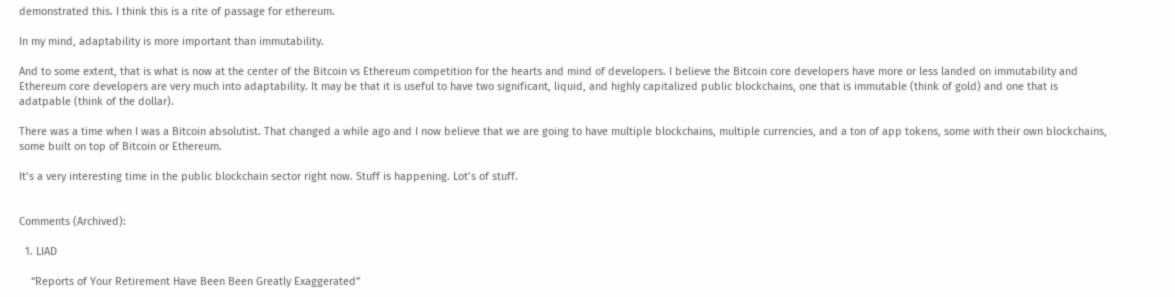demonstrated this. I think this is a rite of passage for ethereum.

In my mind, adaptability is more important than immutability.

And to some extent, that is what is now at the center of the Bitcoin vs Ethereum competition for the hearts and mind of developers. I believe the Bitcoin core developers have more or less landed on immutability and Ethereum core developers are very much into adaptability. It may be that it is useful to have two significant, liquid, and highly capitalized public blockchains, one that is immutable (think of gold) and one that is adatpable (think of the dollar).

There was a time when I was a Bitcoin absolutist. That changed a while ago and I now believe that we are going to have multiple blockchains, multiple currencies, and a ton of app tokens, some with their own blockchains, some built on top of Bitcoin or Ethereum.

It’s a very interesting time in the public blockchain sector right now. Stuff is happening. Lot’s of stuff.


Comments (Archived):

  1. LIAD

    “Reports of Your Retirement Have Been Been Greatly Exaggerated”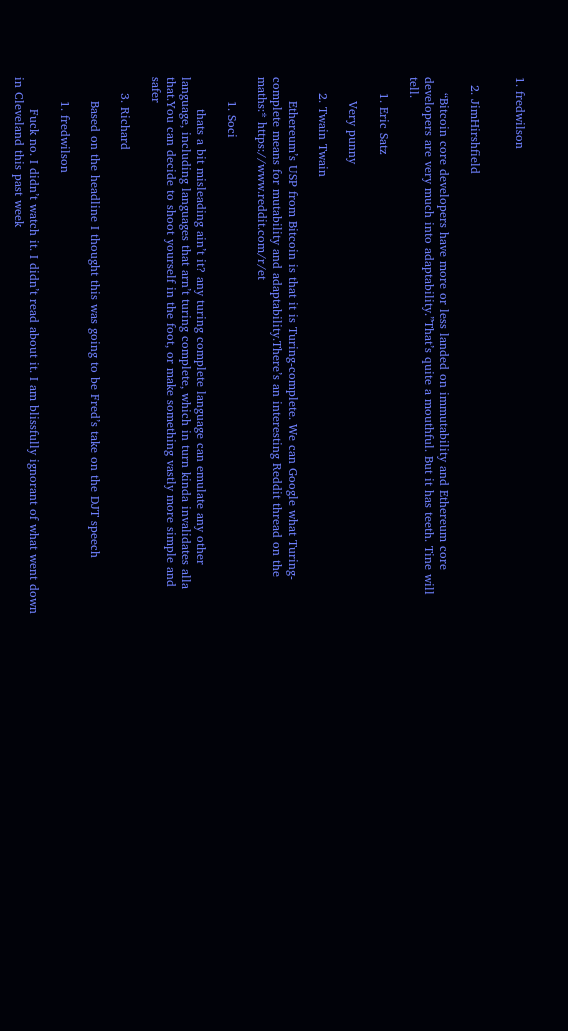1. fredwilson


  2. JimHirshfield

    “Bitcoin core developers have more or less landed on immutability and Ethereum core developers are very much into adaptability.”That’s quite a mouthful. But it has teeth. Tine will tell.

    1. Eric Satz

      Very punny

    2. Twain Twain

      Ethereum’s USP from Bitcoin is that it is Turing-complete. We can Google what Turing-complete means for mutability and adaptability.There’s an interesting Reddit thread on the maths:* https://www.reddit.com/r/et

      1. Soci

        thats a bit misleading ain’t it? any turing complete language can emulate any other language, including languages that arn’t turing complete, which in turn kinda invalidates alla that.You can decide to shoot yourself in the foot, or make something vastly more simple and safer

    3. Richard

      Based on the headline I thought this was going to be Fred’s take on the DJT speech

      1. fredwilson

        Fuck no. I didn’t watch it. I didn’t read about it. I am blissfully ignorant of what went down in Cleveland this past week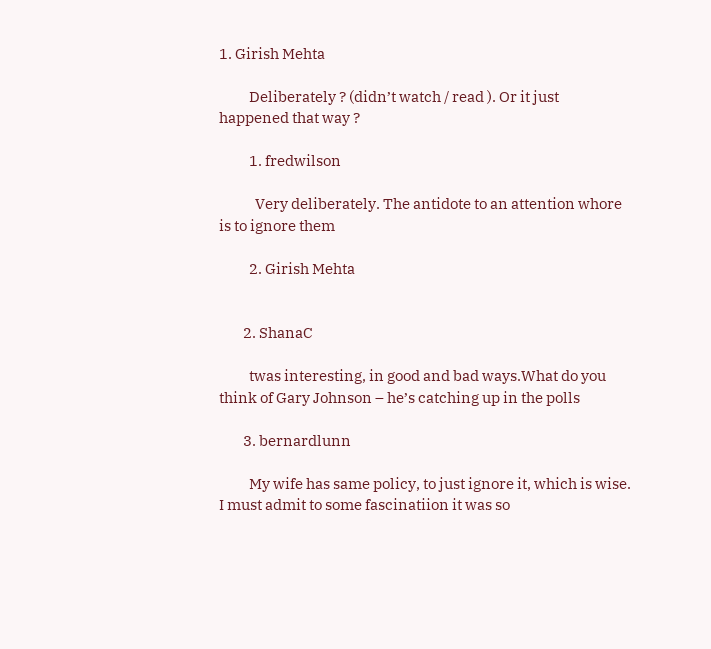1. Girish Mehta

          Deliberately ? (didn’t watch / read ). Or it just happened that way ?

          1. fredwilson

            Very deliberately. The antidote to an attention whore is to ignore them

          2. Girish Mehta


        2. ShanaC

          twas interesting, in good and bad ways.What do you think of Gary Johnson – he’s catching up in the polls

        3. bernardlunn

          My wife has same policy, to just ignore it, which is wise. I must admit to some fascinatiion it was so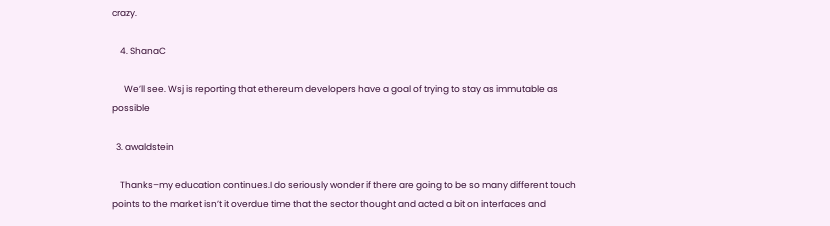crazy.

    4. ShanaC

      We’ll see. Wsj is reporting that ethereum developers have a goal of trying to stay as immutable as possible

  3. awaldstein

    Thanks–my education continues.I do seriously wonder if there are going to be so many different touch points to the market isn’t it overdue time that the sector thought and acted a bit on interfaces and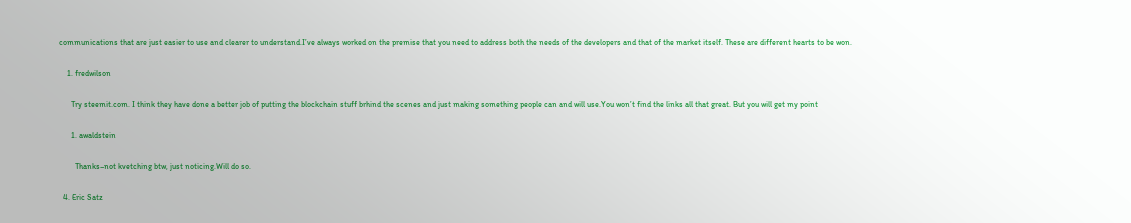communications that are just easier to use and clearer to understand.I’ve always worked on the premise that you need to address both the needs of the developers and that of the market itself. These are different hearts to be won.

    1. fredwilson

      Try steemit.com. I think they have done a better job of putting the blockchain stuff brhind the scenes and just making something people can and will use.You won’t find the links all that great. But you will get my point

      1. awaldstein

        Thanks–not kvetching btw, just noticing.Will do so.

  4. Eric Satz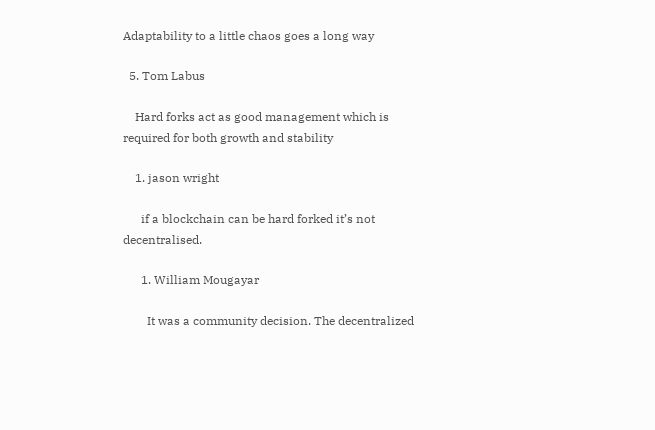Adaptability to a little chaos goes a long way

  5. Tom Labus

    Hard forks act as good management which is required for both growth and stability

    1. jason wright

      if a blockchain can be hard forked it’s not decentralised.

      1. William Mougayar

        It was a community decision. The decentralized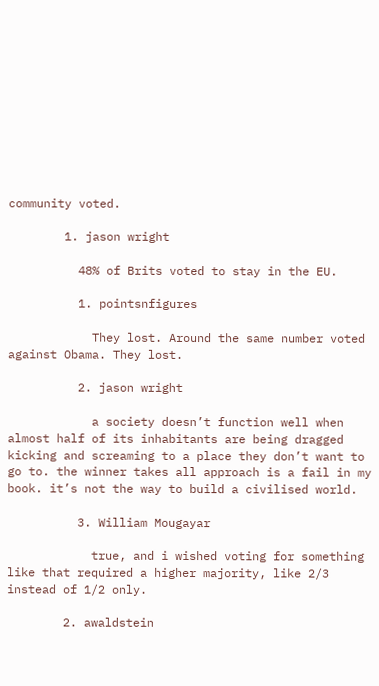community voted.

        1. jason wright

          48% of Brits voted to stay in the EU.

          1. pointsnfigures

            They lost. Around the same number voted against Obama. They lost.

          2. jason wright

            a society doesn’t function well when almost half of its inhabitants are being dragged kicking and screaming to a place they don’t want to go to. the winner takes all approach is a fail in my book. it’s not the way to build a civilised world.

          3. William Mougayar

            true, and i wished voting for something like that required a higher majority, like 2/3 instead of 1/2 only.

        2. awaldstein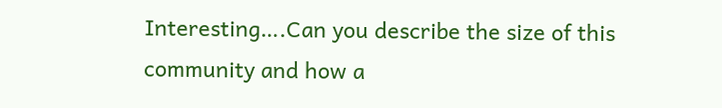Interesting….Can you describe the size of this community and how a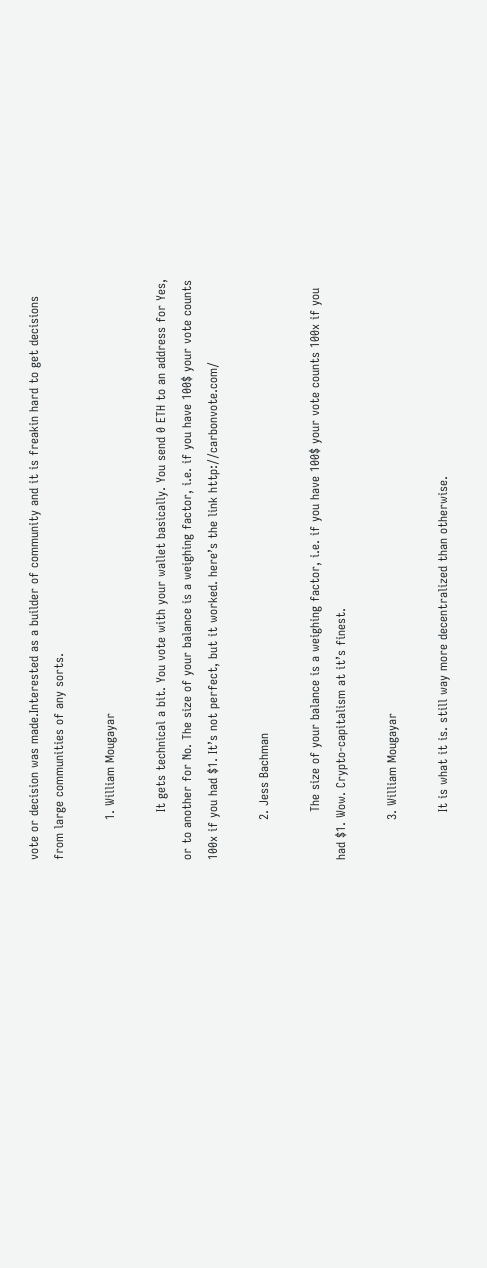vote or decision was made.Interested as a builder of community and it is freakin hard to get decisions from large communities of any sorts.

          1. William Mougayar

            It gets technical a bit. You vote with your wallet basically. You send 0 ETH to an address for Yes, or to another for No. The size of your balance is a weighing factor, i.e. if you have 100$ your vote counts 100x if you had $1. It’s not perfect, but it worked. here’s the link http://carbonvote.com/

          2. Jess Bachman

            The size of your balance is a weighing factor, i.e. if you have 100$ your vote counts 100x if you had $1. Wow. Crypto-capitalism at it’s finest.

          3. William Mougayar

            It is what it is. still way more decentralized than otherwise.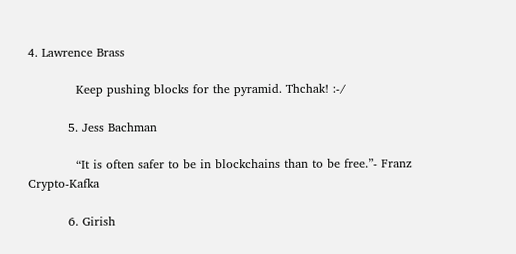4. Lawrence Brass

            Keep pushing blocks for the pyramid. Thchak! :-/

          5. Jess Bachman

            “It is often safer to be in blockchains than to be free.”- Franz Crypto-Kafka

          6. Girish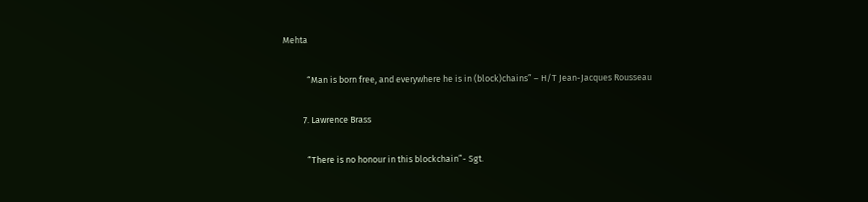Mehta

            “Man is born free, and everywhere he is in (block)chains” – H/T Jean-Jacques Rousseau

          7. Lawrence Brass

            “There is no honour in this blockchain”- Sgt.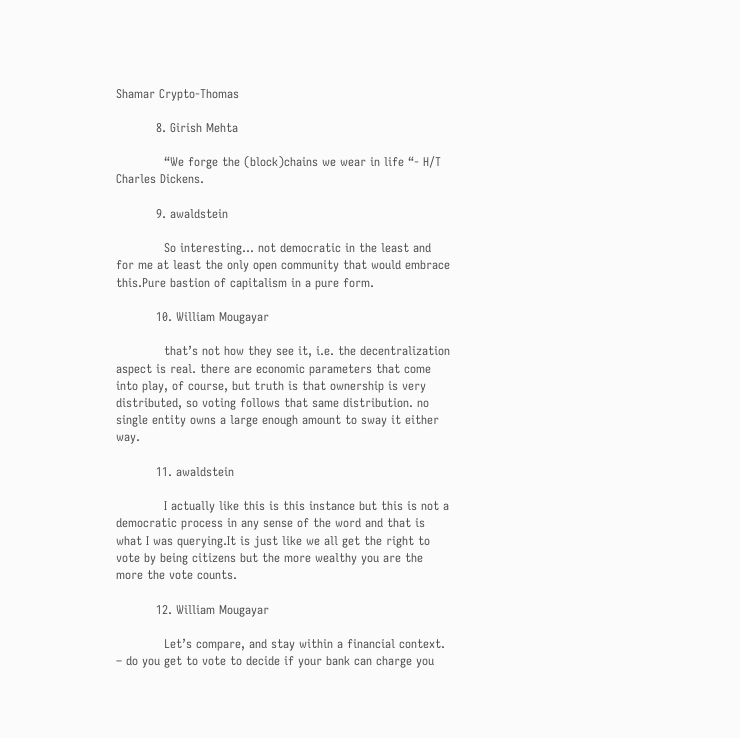Shamar Crypto-Thomas

          8. Girish Mehta

            “We forge the (block)chains we wear in life “- H/T Charles Dickens.

          9. awaldstein

            So interesting… not democratic in the least and for me at least the only open community that would embrace this.Pure bastion of capitalism in a pure form.

          10. William Mougayar

            that’s not how they see it, i.e. the decentralization aspect is real. there are economic parameters that come into play, of course, but truth is that ownership is very distributed, so voting follows that same distribution. no single entity owns a large enough amount to sway it either way.

          11. awaldstein

            I actually like this is this instance but this is not a democratic process in any sense of the word and that is what I was querying.It is just like we all get the right to vote by being citizens but the more wealthy you are the more the vote counts.

          12. William Mougayar

            Let’s compare, and stay within a financial context. – do you get to vote to decide if your bank can charge you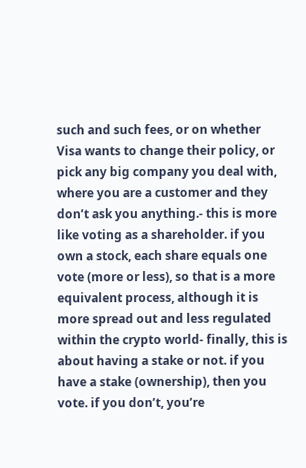such and such fees, or on whether Visa wants to change their policy, or pick any big company you deal with, where you are a customer and they don’t ask you anything.- this is more like voting as a shareholder. if you own a stock, each share equals one vote (more or less), so that is a more equivalent process, although it is more spread out and less regulated within the crypto world- finally, this is about having a stake or not. if you have a stake (ownership), then you vote. if you don’t, you’re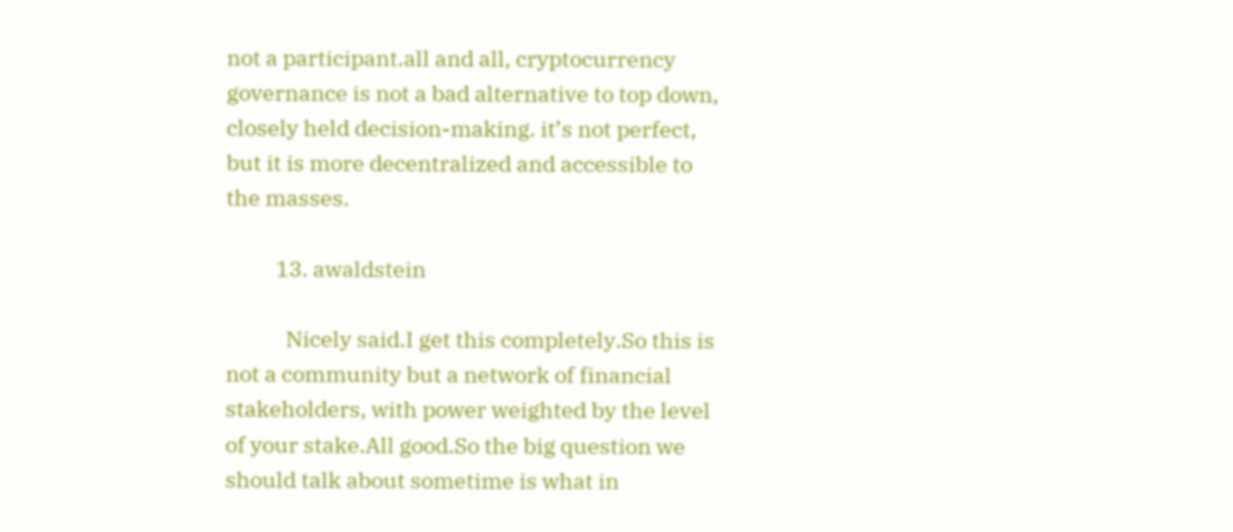not a participant.all and all, cryptocurrency governance is not a bad alternative to top down, closely held decision-making. it’s not perfect, but it is more decentralized and accessible to the masses.

          13. awaldstein

            Nicely said.I get this completely.So this is not a community but a network of financial stakeholders, with power weighted by the level of your stake.All good.So the big question we should talk about sometime is what in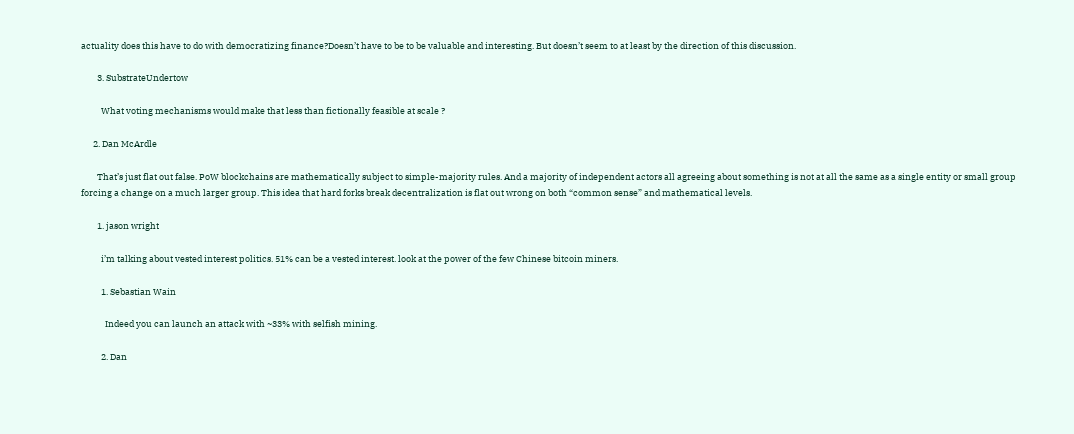actuality does this have to do with democratizing finance?Doesn’t have to be to be valuable and interesting. But doesn’t seem to at least by the direction of this discussion.

        3. SubstrateUndertow

          What voting mechanisms would make that less than fictionally feasible at scale ?

      2. Dan McArdle

        That’s just flat out false. PoW blockchains are mathematically subject to simple-majority rules. And a majority of independent actors all agreeing about something is not at all the same as a single entity or small group forcing a change on a much larger group. This idea that hard forks break decentralization is flat out wrong on both “common sense” and mathematical levels.

        1. jason wright

          i’m talking about vested interest politics. 51% can be a vested interest. look at the power of the few Chinese bitcoin miners.

          1. Sebastian Wain

            Indeed you can launch an attack with ~33% with selfish mining.

          2. Dan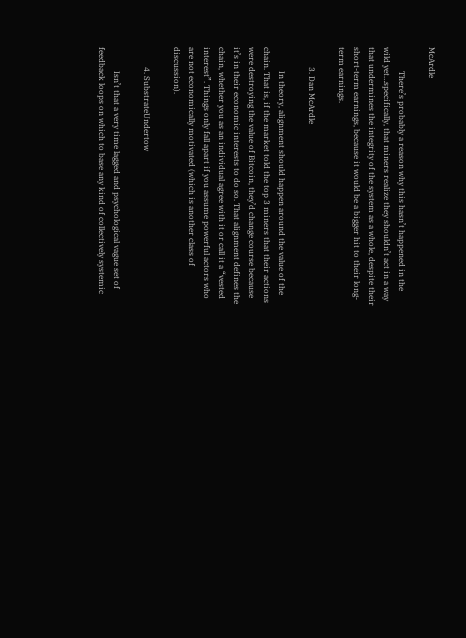McArdle

            There’s probably a reason why this hasn’t happened in the wild yet…specifically, that miners realize they shouldn’t act in a way that undermines the integrity of the system as a whole, despite their short-term earnings, because it would be a bigger hit to their long-term earnings.

          3. Dan McArdle

            In theory, alignment should happen around the value of the chain. That is, if the market told the top 3 miners that their actions were destroying the value of Bitcoin, they’d change course because it’s in their economic interests to do so. That alignment defines the chain, whether you as an individual agree with it or call it a “vested interest”. Things only fall apart if you assume powerful actors who are not economically motivated (which is another class of discussion).

          4. SubstrateUndertow

            Isn’t that a very time lagged and psychological vague set of feedback loops on which to base any kind of collectively systemic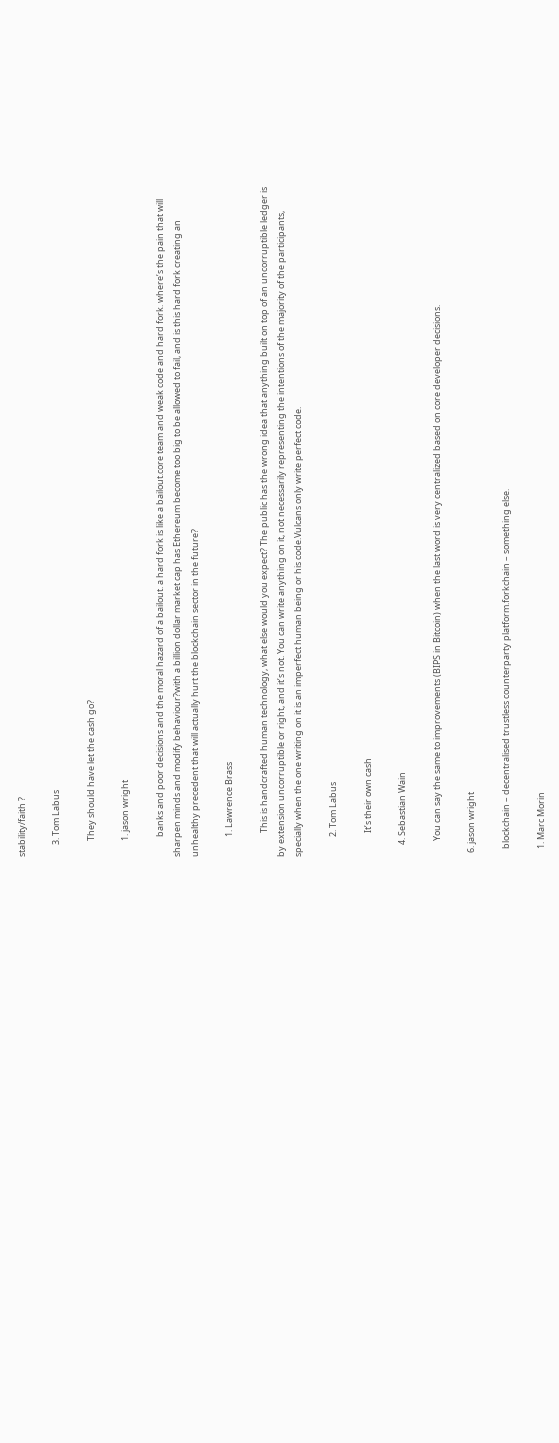stability/faith ?

      3. Tom Labus

        They should have let the cash go?

        1. jason wright

          banks and poor decisions and the moral hazard of a bailout. a hard fork is like a bailout.core team and weak code and hard fork. where’s the pain that will sharpen minds and modify behaviour?with a billion dollar market cap has Ethereum become too big to be allowed to fail, and is this hard fork creating an unhealthy precedent that will actually hurt the blockchain sector in the future?

          1. Lawrence Brass

            This is handcrafted human technology, what else would you expect? The public has the wrong idea that anything built on top of an uncorruptible ledger is by extension uncorruptible or right, and it’s not. You can write anything on it, not necessarily representing the intentions of the majority of the participants, specially when the one writing on it is an imperfect human being or his code.Vulcans only write perfect code.

          2. Tom Labus

            It’s their own cash

      4. Sebastian Wain

        You can say the same to improvements (BIPS in Bitcoin) when the last word is very centralized based on core developer decisions.

  6. jason wright

    blockchain – decentralised trustless counterparty platform.forkchain – something else.

    1. Marc Morin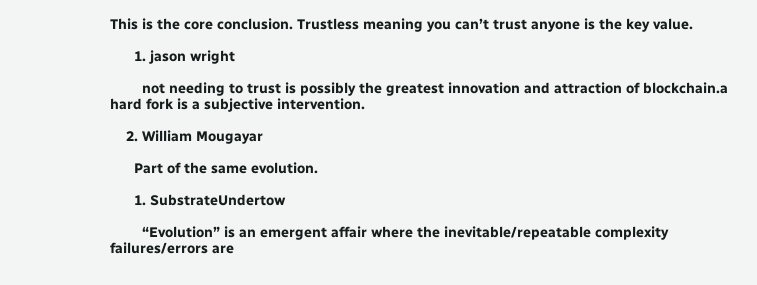This is the core conclusion. Trustless meaning you can’t trust anyone is the key value.

      1. jason wright

        not needing to trust is possibly the greatest innovation and attraction of blockchain.a hard fork is a subjective intervention.

    2. William Mougayar

      Part of the same evolution.

      1. SubstrateUndertow

        “Evolution” is an emergent affair where the inevitable/repeatable complexity failures/errors are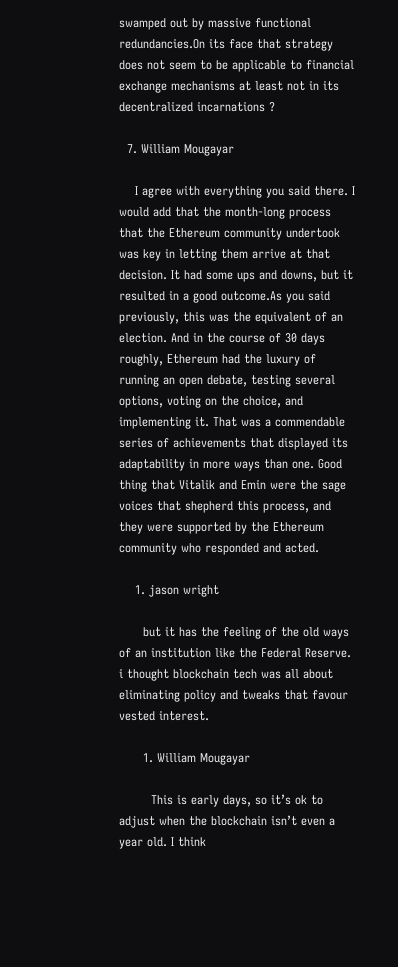swamped out by massive functional redundancies.On its face that strategy does not seem to be applicable to financial exchange mechanisms at least not in its decentralized incarnations ?

  7. William Mougayar

    I agree with everything you said there. I would add that the month-long process that the Ethereum community undertook was key in letting them arrive at that decision. It had some ups and downs, but it resulted in a good outcome.As you said previously, this was the equivalent of an election. And in the course of 30 days roughly, Ethereum had the luxury of running an open debate, testing several options, voting on the choice, and implementing it. That was a commendable series of achievements that displayed its adaptability in more ways than one. Good thing that Vitalik and Emin were the sage voices that shepherd this process, and they were supported by the Ethereum community who responded and acted.

    1. jason wright

      but it has the feeling of the old ways of an institution like the Federal Reserve. i thought blockchain tech was all about eliminating policy and tweaks that favour vested interest.

      1. William Mougayar

        This is early days, so it’s ok to adjust when the blockchain isn’t even a year old. I think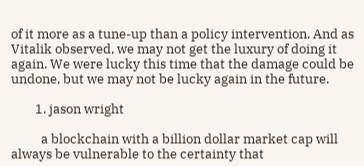of it more as a tune-up than a policy intervention. And as Vitalik observed, we may not get the luxury of doing it again. We were lucky this time that the damage could be undone, but we may not be lucky again in the future.

        1. jason wright

          a blockchain with a billion dollar market cap will always be vulnerable to the certainty that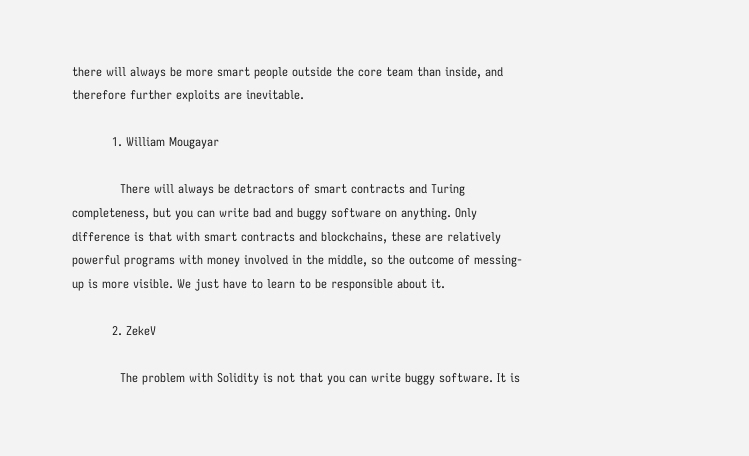there will always be more smart people outside the core team than inside, and therefore further exploits are inevitable.

          1. William Mougayar

            There will always be detractors of smart contracts and Turing completeness, but you can write bad and buggy software on anything. Only difference is that with smart contracts and blockchains, these are relatively powerful programs with money involved in the middle, so the outcome of messing-up is more visible. We just have to learn to be responsible about it.

          2. ZekeV

            The problem with Solidity is not that you can write buggy software. It is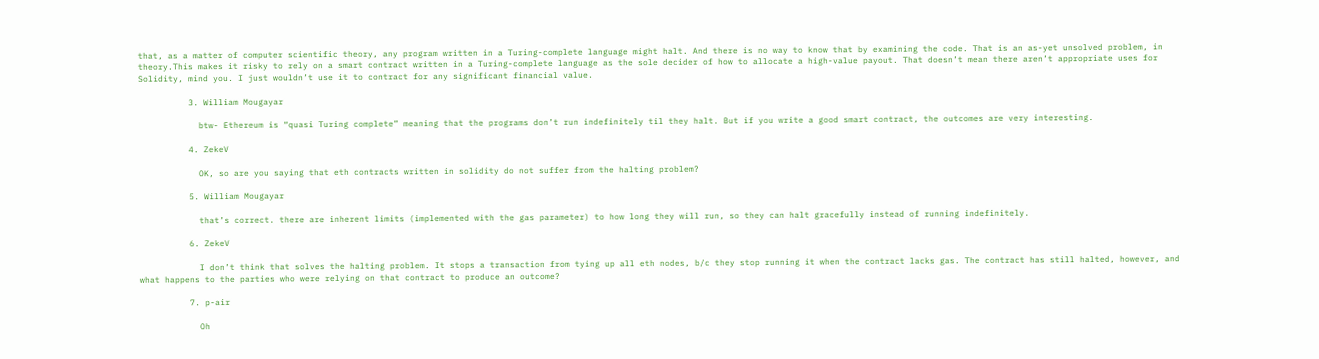that, as a matter of computer scientific theory, any program written in a Turing-complete language might halt. And there is no way to know that by examining the code. That is an as-yet unsolved problem, in theory.This makes it risky to rely on a smart contract written in a Turing-complete language as the sole decider of how to allocate a high-value payout. That doesn’t mean there aren’t appropriate uses for Solidity, mind you. I just wouldn’t use it to contract for any significant financial value.

          3. William Mougayar

            btw- Ethereum is “quasi Turing complete” meaning that the programs don’t run indefinitely til they halt. But if you write a good smart contract, the outcomes are very interesting.

          4. ZekeV

            OK, so are you saying that eth contracts written in solidity do not suffer from the halting problem?

          5. William Mougayar

            that’s correct. there are inherent limits (implemented with the gas parameter) to how long they will run, so they can halt gracefully instead of running indefinitely.

          6. ZekeV

            I don’t think that solves the halting problem. It stops a transaction from tying up all eth nodes, b/c they stop running it when the contract lacks gas. The contract has still halted, however, and what happens to the parties who were relying on that contract to produce an outcome?

          7. p-air

            Oh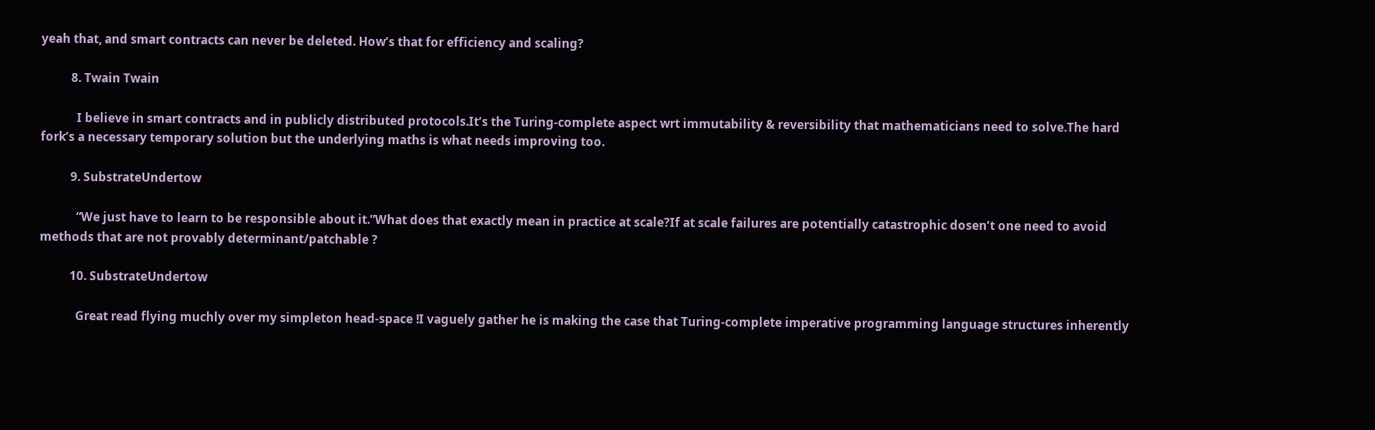yeah that, and smart contracts can never be deleted. How’s that for efficiency and scaling?

          8. Twain Twain

            I believe in smart contracts and in publicly distributed protocols.It’s the Turing-complete aspect wrt immutability & reversibility that mathematicians need to solve.The hard fork’s a necessary temporary solution but the underlying maths is what needs improving too.

          9. SubstrateUndertow

            “We just have to learn to be responsible about it.”What does that exactly mean in practice at scale?If at scale failures are potentially catastrophic dosen’t one need to avoid methods that are not provably determinant/patchable ?

          10. SubstrateUndertow

            Great read flying muchly over my simpleton head-space !I vaguely gather he is making the case that Turing-complete imperative programming language structures inherently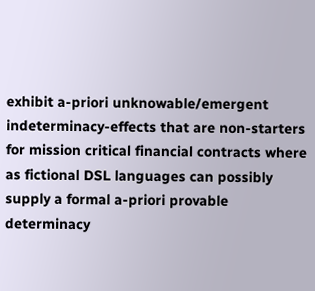exhibit a-priori unknowable/emergent indeterminacy-effects that are non-starters for mission critical financial contracts where as fictional DSL languages can possibly supply a formal a-priori provable determinacy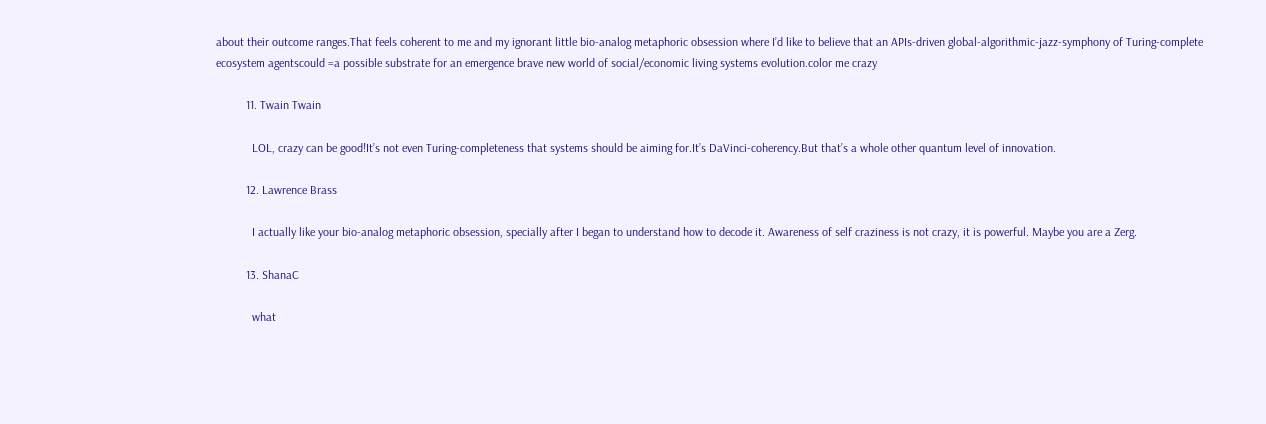about their outcome ranges.That feels coherent to me and my ignorant little bio-analog metaphoric obsession where I’d like to believe that an APIs-driven global-algorithmic-jazz-symphony of Turing-complete ecosystem agentscould =a possible substrate for an emergence brave new world of social/economic living systems evolution.color me crazy

          11. Twain Twain

            LOL, crazy can be good!It’s not even Turing-completeness that systems should be aiming for.It’s DaVinci-coherency.But that’s a whole other quantum level of innovation.

          12. Lawrence Brass

            I actually like your bio-analog metaphoric obsession, specially after I began to understand how to decode it. Awareness of self craziness is not crazy, it is powerful. Maybe you are a Zerg.

          13. ShanaC

            what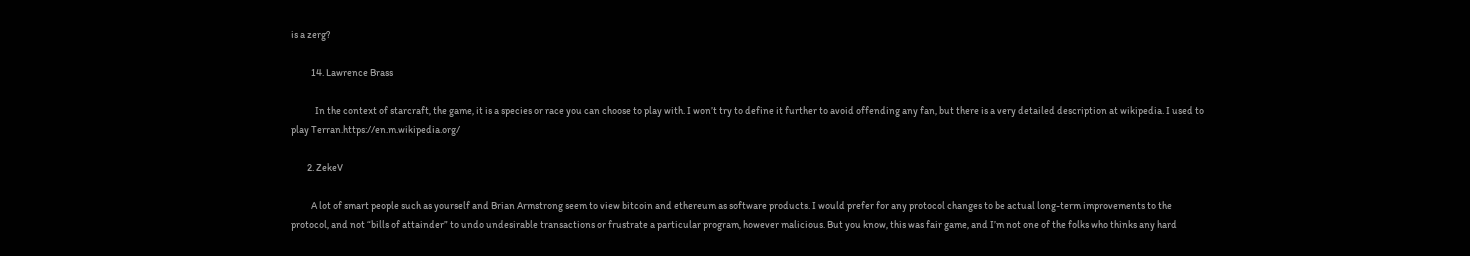is a zerg?

          14. Lawrence Brass

            In the context of starcraft, the game, it is a species or race you can choose to play with. I won’t try to define it further to avoid offending any fan, but there is a very detailed description at wikipedia. I used to play Terran.https://en.m.wikipedia.org/

        2. ZekeV

          A lot of smart people such as yourself and Brian Armstrong seem to view bitcoin and ethereum as software products. I would prefer for any protocol changes to be actual long-term improvements to the protocol, and not “bills of attainder” to undo undesirable transactions or frustrate a particular program, however malicious. But you know, this was fair game, and I’m not one of the folks who thinks any hard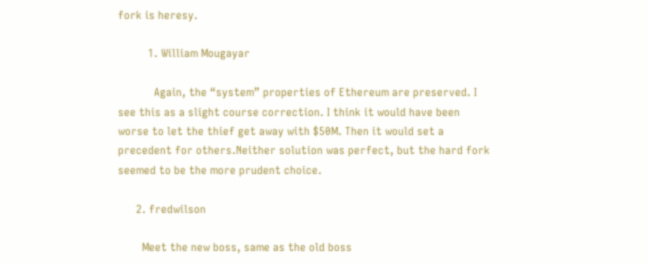fork is heresy.

          1. William Mougayar

            Again, the “system” properties of Ethereum are preserved. I see this as a slight course correction. I think it would have been worse to let the thief get away with $50M. Then it would set a precedent for others.Neither solution was perfect, but the hard fork seemed to be the more prudent choice.

      2. fredwilson

        Meet the new boss, same as the old boss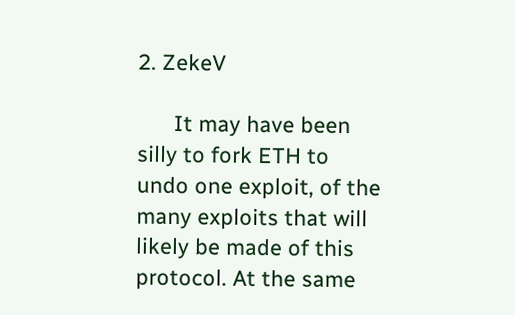2. ZekeV

      It may have been silly to fork ETH to undo one exploit, of the many exploits that will likely be made of this protocol. At the same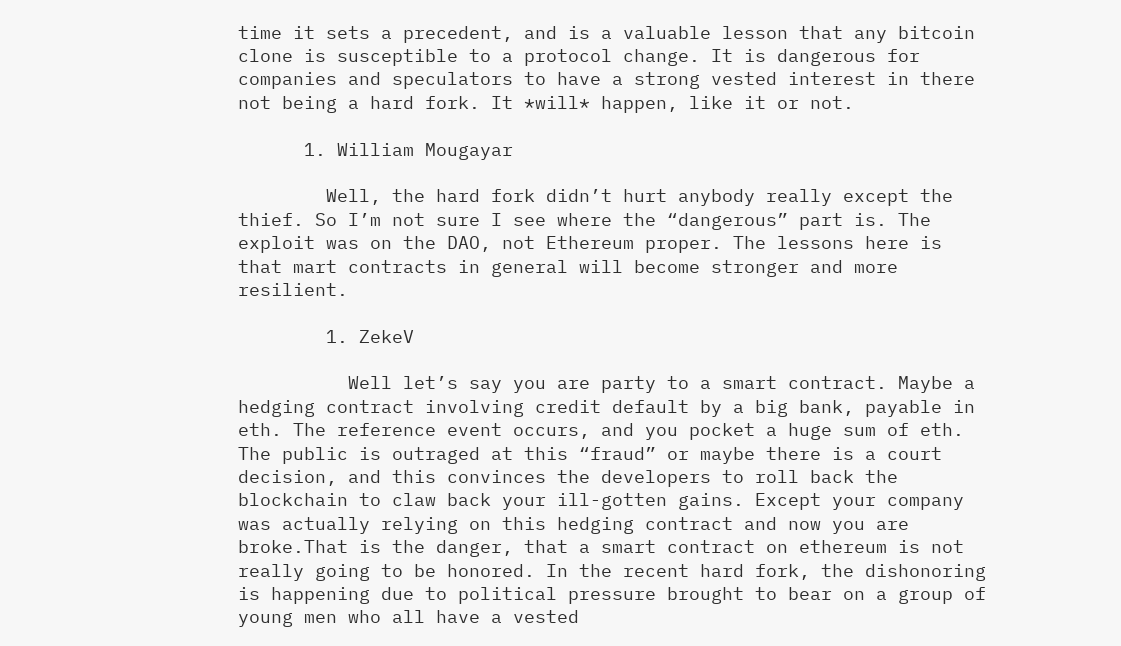time it sets a precedent, and is a valuable lesson that any bitcoin clone is susceptible to a protocol change. It is dangerous for companies and speculators to have a strong vested interest in there not being a hard fork. It *will* happen, like it or not.

      1. William Mougayar

        Well, the hard fork didn’t hurt anybody really except the thief. So I’m not sure I see where the “dangerous” part is. The exploit was on the DAO, not Ethereum proper. The lessons here is that mart contracts in general will become stronger and more resilient.

        1. ZekeV

          Well let’s say you are party to a smart contract. Maybe a hedging contract involving credit default by a big bank, payable in eth. The reference event occurs, and you pocket a huge sum of eth. The public is outraged at this “fraud” or maybe there is a court decision, and this convinces the developers to roll back the blockchain to claw back your ill-gotten gains. Except your company was actually relying on this hedging contract and now you are broke.That is the danger, that a smart contract on ethereum is not really going to be honored. In the recent hard fork, the dishonoring is happening due to political pressure brought to bear on a group of young men who all have a vested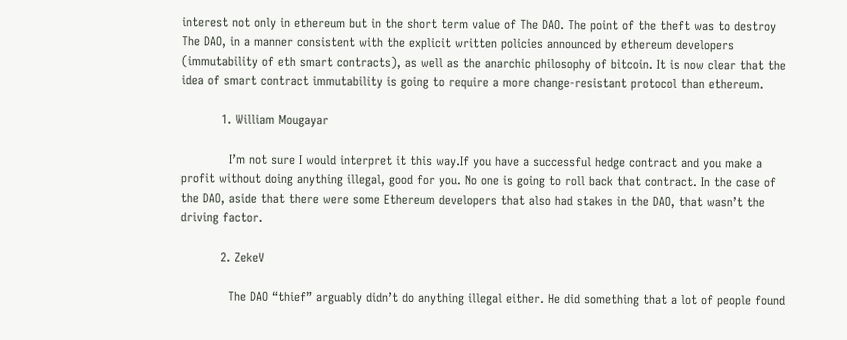interest not only in ethereum but in the short term value of The DAO. The point of the theft was to destroy The DAO, in a manner consistent with the explicit written policies announced by ethereum developers (immutability of eth smart contracts), as well as the anarchic philosophy of bitcoin. It is now clear that the idea of smart contract immutability is going to require a more change-resistant protocol than ethereum.

          1. William Mougayar

            I’m not sure I would interpret it this way.If you have a successful hedge contract and you make a profit without doing anything illegal, good for you. No one is going to roll back that contract. In the case of the DAO, aside that there were some Ethereum developers that also had stakes in the DAO, that wasn’t the driving factor.

          2. ZekeV

            The DAO “thief” arguably didn’t do anything illegal either. He did something that a lot of people found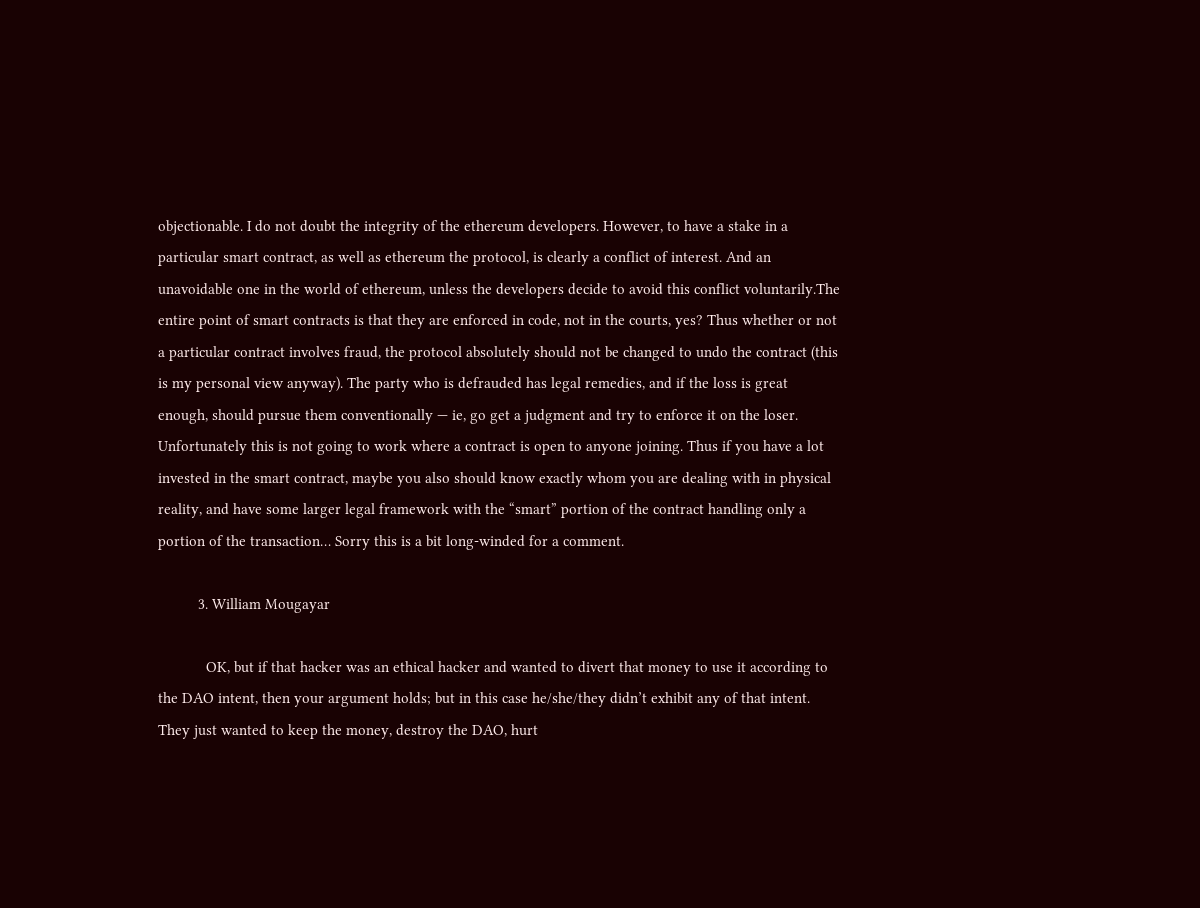objectionable. I do not doubt the integrity of the ethereum developers. However, to have a stake in a particular smart contract, as well as ethereum the protocol, is clearly a conflict of interest. And an unavoidable one in the world of ethereum, unless the developers decide to avoid this conflict voluntarily.The entire point of smart contracts is that they are enforced in code, not in the courts, yes? Thus whether or not a particular contract involves fraud, the protocol absolutely should not be changed to undo the contract (this is my personal view anyway). The party who is defrauded has legal remedies, and if the loss is great enough, should pursue them conventionally — ie, go get a judgment and try to enforce it on the loser. Unfortunately this is not going to work where a contract is open to anyone joining. Thus if you have a lot invested in the smart contract, maybe you also should know exactly whom you are dealing with in physical reality, and have some larger legal framework with the “smart” portion of the contract handling only a portion of the transaction… Sorry this is a bit long-winded for a comment.

          3. William Mougayar

            OK, but if that hacker was an ethical hacker and wanted to divert that money to use it according to the DAO intent, then your argument holds; but in this case he/she/they didn’t exhibit any of that intent. They just wanted to keep the money, destroy the DAO, hurt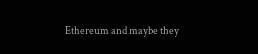Ethereum and maybe they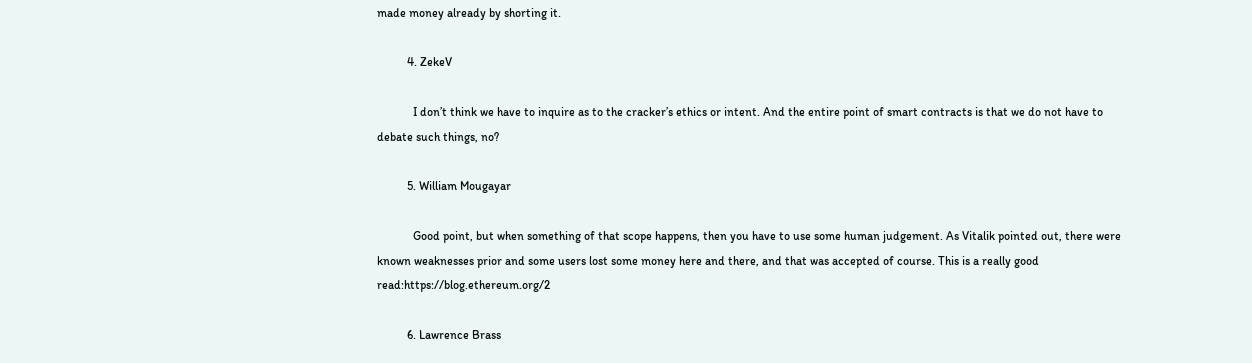made money already by shorting it.

          4. ZekeV

            I don’t think we have to inquire as to the cracker’s ethics or intent. And the entire point of smart contracts is that we do not have to debate such things, no?

          5. William Mougayar

            Good point, but when something of that scope happens, then you have to use some human judgement. As Vitalik pointed out, there were known weaknesses prior and some users lost some money here and there, and that was accepted of course. This is a really good read:https://blog.ethereum.org/2

          6. Lawrence Brass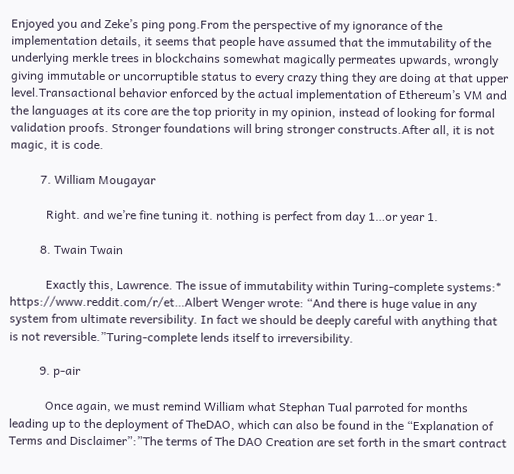Enjoyed you and Zeke’s ping pong.From the perspective of my ignorance of the implementation details, it seems that people have assumed that the immutability of the underlying merkle trees in blockchains somewhat magically permeates upwards, wrongly giving immutable or uncorruptible status to every crazy thing they are doing at that upper level.Transactional behavior enforced by the actual implementation of Ethereum’s VM and the languages at its core are the top priority in my opinion, instead of looking for formal validation proofs. Stronger foundations will bring stronger constructs.After all, it is not magic, it is code.

          7. William Mougayar

            Right. and we’re fine tuning it. nothing is perfect from day 1…or year 1.

          8. Twain Twain

            Exactly this, Lawrence. The issue of immutability within Turing-complete systems:* https://www.reddit.com/r/et…Albert Wenger wrote: “And there is huge value in any system from ultimate reversibility. In fact we should be deeply careful with anything that is not reversible.”Turing-complete lends itself to irreversibility.

          9. p-air

            Once again, we must remind William what Stephan Tual parroted for months leading up to the deployment of TheDAO, which can also be found in the “Explanation of Terms and Disclaimer”:”The terms of The DAO Creation are set forth in the smart contract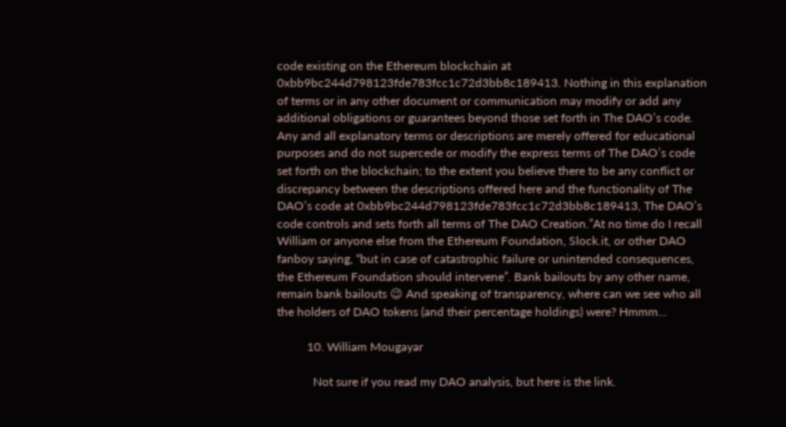code existing on the Ethereum blockchain at 0xbb9bc244d798123fde783fcc1c72d3bb8c189413. Nothing in this explanation of terms or in any other document or communication may modify or add any additional obligations or guarantees beyond those set forth in The DAO’s code. Any and all explanatory terms or descriptions are merely offered for educational purposes and do not supercede or modify the express terms of The DAO’s code set forth on the blockchain; to the extent you believe there to be any conflict or discrepancy between the descriptions offered here and the functionality of The DAO’s code at 0xbb9bc244d798123fde783fcc1c72d3bb8c189413, The DAO’s code controls and sets forth all terms of The DAO Creation.”At no time do I recall William or anyone else from the Ethereum Foundation, Slock.it, or other DAO fanboy saying, “but in case of catastrophic failure or unintended consequences, the Ethereum Foundation should intervene”. Bank bailouts by any other name, remain bank bailouts 😉 And speaking of transparency, where can we see who all the holders of DAO tokens (and their percentage holdings) were? Hmmm…

          10. William Mougayar

            Not sure if you read my DAO analysis, but here is the link.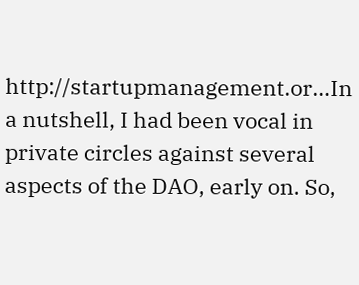http://startupmanagement.or…In a nutshell, I had been vocal in private circles against several aspects of the DAO, early on. So,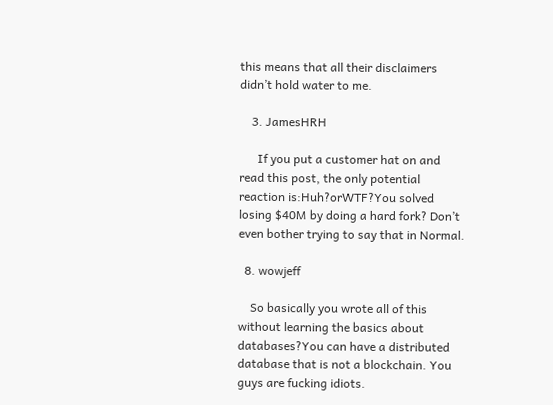this means that all their disclaimers didn’t hold water to me.

    3. JamesHRH

      If you put a customer hat on and read this post, the only potential reaction is:Huh?orWTF?You solved losing $40M by doing a hard fork? Don’t even bother trying to say that in Normal.

  8. wowjeff

    So basically you wrote all of this without learning the basics about databases?You can have a distributed database that is not a blockchain. You guys are fucking idiots.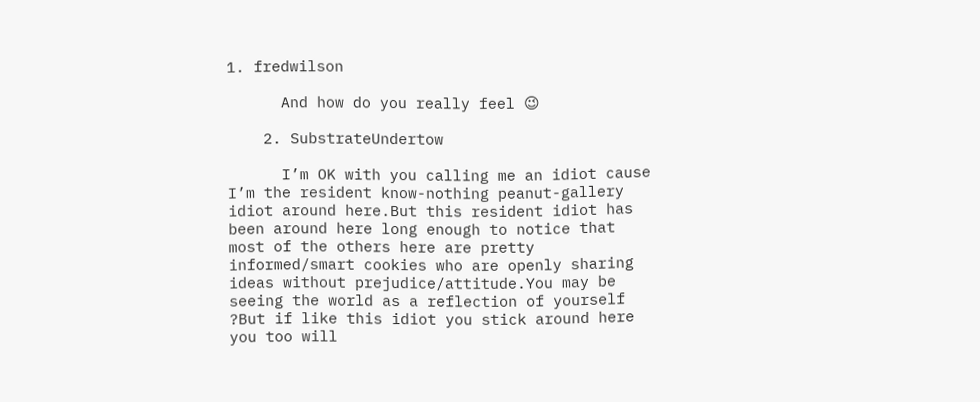1. fredwilson

      And how do you really feel 😉

    2. SubstrateUndertow

      I’m OK with you calling me an idiot cause I’m the resident know-nothing peanut-gallery idiot around here.But this resident idiot has been around here long enough to notice that most of the others here are pretty informed/smart cookies who are openly sharing ideas without prejudice/attitude.You may be seeing the world as a reflection of yourself ?But if like this idiot you stick around here you too will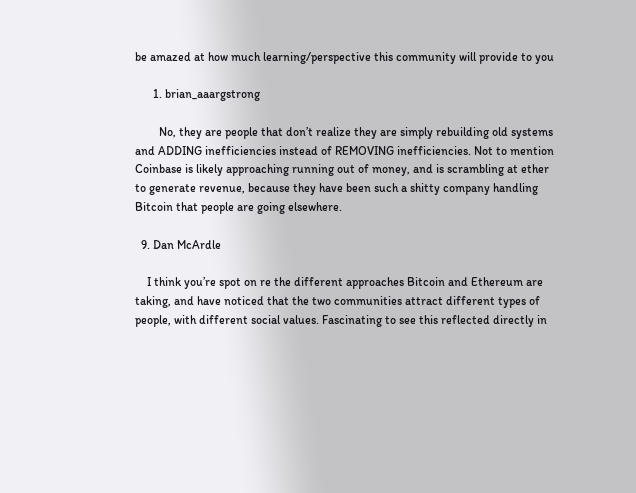be amazed at how much learning/perspective this community will provide to you

      1. brian_aaargstrong

        No, they are people that don’t realize they are simply rebuilding old systems and ADDING inefficiencies instead of REMOVING inefficiencies. Not to mention Coinbase is likely approaching running out of money, and is scrambling at ether to generate revenue, because they have been such a shitty company handling Bitcoin that people are going elsewhere.

  9. Dan McArdle

    I think you’re spot on re the different approaches Bitcoin and Ethereum are taking, and have noticed that the two communities attract different types of people, with different social values. Fascinating to see this reflected directly in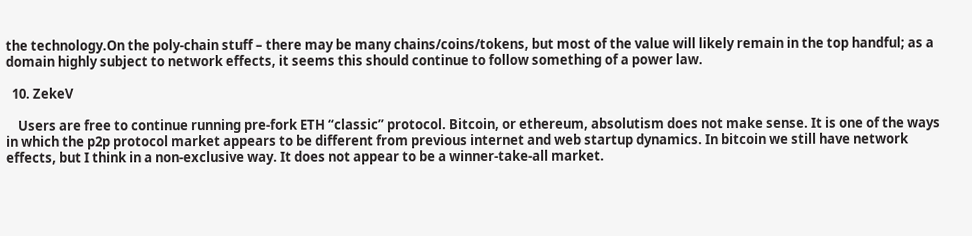the technology.On the poly-chain stuff – there may be many chains/coins/tokens, but most of the value will likely remain in the top handful; as a domain highly subject to network effects, it seems this should continue to follow something of a power law.

  10. ZekeV

    Users are free to continue running pre-fork ETH “classic” protocol. Bitcoin, or ethereum, absolutism does not make sense. It is one of the ways in which the p2p protocol market appears to be different from previous internet and web startup dynamics. In bitcoin we still have network effects, but I think in a non-exclusive way. It does not appear to be a winner-take-all market.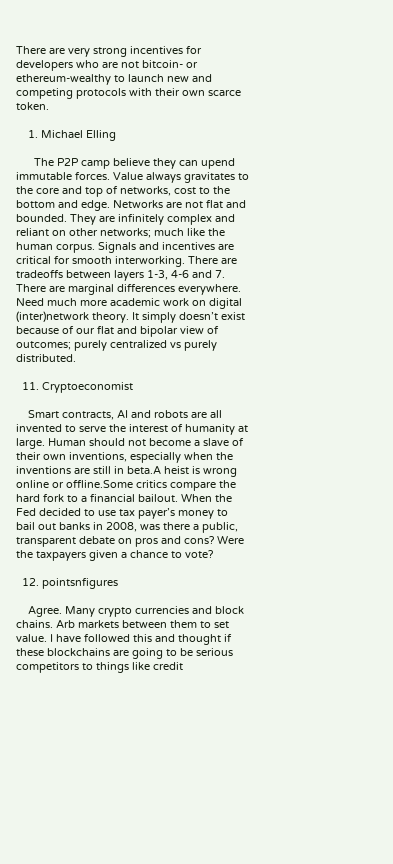There are very strong incentives for developers who are not bitcoin- or ethereum-wealthy to launch new and competing protocols with their own scarce token.

    1. Michael Elling

      The P2P camp believe they can upend immutable forces. Value always gravitates to the core and top of networks, cost to the bottom and edge. Networks are not flat and bounded. They are infinitely complex and reliant on other networks; much like the human corpus. Signals and incentives are critical for smooth interworking. There are tradeoffs between layers 1-3, 4-6 and 7. There are marginal differences everywhere. Need much more academic work on digital (inter)network theory. It simply doesn’t exist because of our flat and bipolar view of outcomes; purely centralized vs purely distributed.

  11. Cryptoeconomist

    Smart contracts, AI and robots are all invented to serve the interest of humanity at large. Human should not become a slave of their own inventions, especially when the inventions are still in beta.A heist is wrong online or offline.Some critics compare the hard fork to a financial bailout. When the Fed decided to use tax payer’s money to bail out banks in 2008, was there a public, transparent debate on pros and cons? Were the taxpayers given a chance to vote?

  12. pointsnfigures

    Agree. Many crypto currencies and block chains. Arb markets between them to set value. I have followed this and thought if these blockchains are going to be serious competitors to things like credit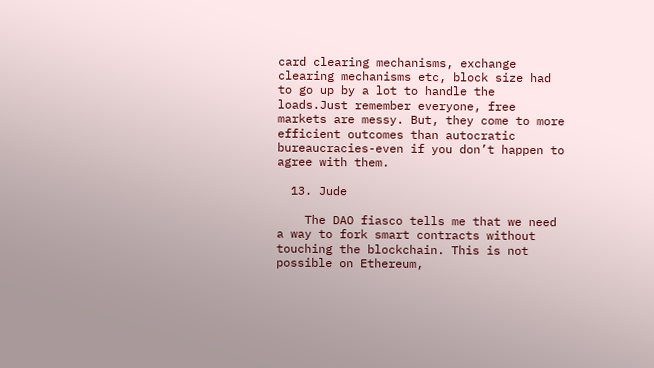card clearing mechanisms, exchange clearing mechanisms etc, block size had to go up by a lot to handle the loads.Just remember everyone, free markets are messy. But, they come to more efficient outcomes than autocratic bureaucracies-even if you don’t happen to agree with them.

  13. Jude

    The DAO fiasco tells me that we need a way to fork smart contracts without touching the blockchain. This is not possible on Ethereum,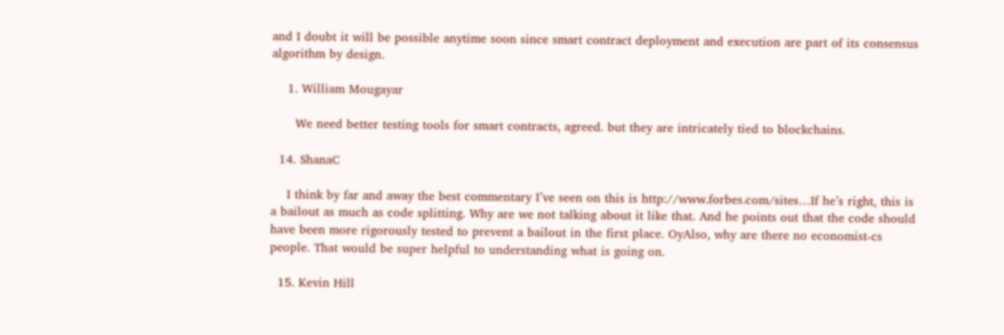and I doubt it will be possible anytime soon since smart contract deployment and execution are part of its consensus algorithm by design.

    1. William Mougayar

      We need better testing tools for smart contracts, agreed. but they are intricately tied to blockchains.

  14. ShanaC

    I think by far and away the best commentary I’ve seen on this is http://www.forbes.com/sites…If he’s right, this is a bailout as much as code splitting. Why are we not talking about it like that. And he points out that the code should have been more rigorously tested to prevent a bailout in the first place. OyAlso, why are there no economist-cs people. That would be super helpful to understanding what is going on.

  15. Kevin Hill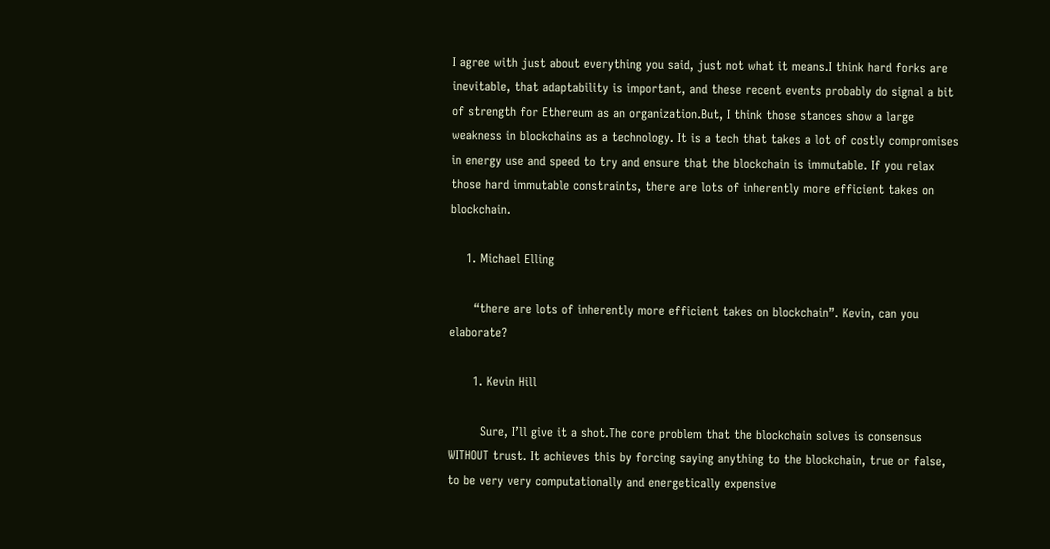I agree with just about everything you said, just not what it means.I think hard forks are inevitable, that adaptability is important, and these recent events probably do signal a bit of strength for Ethereum as an organization.But, I think those stances show a large weakness in blockchains as a technology. It is a tech that takes a lot of costly compromises in energy use and speed to try and ensure that the blockchain is immutable. If you relax those hard immutable constraints, there are lots of inherently more efficient takes on blockchain.

    1. Michael Elling

      “there are lots of inherently more efficient takes on blockchain”. Kevin, can you elaborate?

      1. Kevin Hill

        Sure, I’ll give it a shot.The core problem that the blockchain solves is consensus WITHOUT trust. It achieves this by forcing saying anything to the blockchain, true or false, to be very very computationally and energetically expensive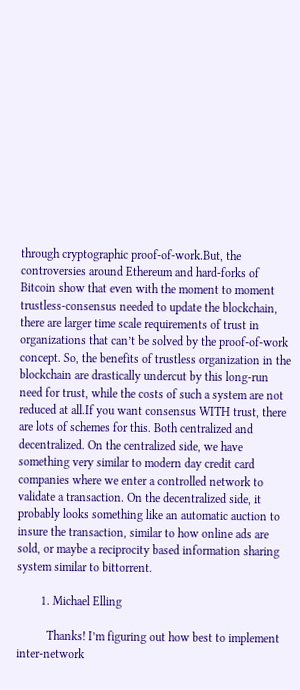through cryptographic proof-of-work.But, the controversies around Ethereum and hard-forks of Bitcoin show that even with the moment to moment trustless-consensus needed to update the blockchain, there are larger time scale requirements of trust in organizations that can’t be solved by the proof-of-work concept. So, the benefits of trustless organization in the blockchain are drastically undercut by this long-run need for trust, while the costs of such a system are not reduced at all.If you want consensus WITH trust, there are lots of schemes for this. Both centralized and decentralized. On the centralized side, we have something very similar to modern day credit card companies where we enter a controlled network to validate a transaction. On the decentralized side, it probably looks something like an automatic auction to insure the transaction, similar to how online ads are sold, or maybe a reciprocity based information sharing system similar to bittorrent.

        1. Michael Elling

          Thanks! I’m figuring out how best to implement inter-network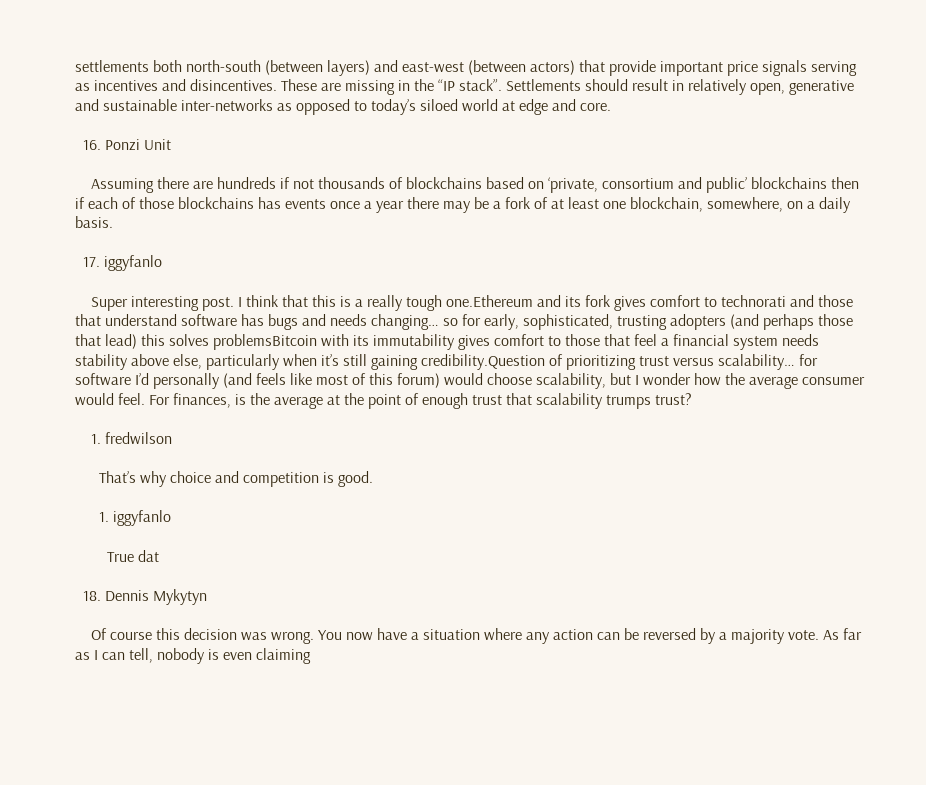settlements both north-south (between layers) and east-west (between actors) that provide important price signals serving as incentives and disincentives. These are missing in the “IP stack”. Settlements should result in relatively open, generative and sustainable inter-networks as opposed to today’s siloed world at edge and core.

  16. Ponzi Unit

    Assuming there are hundreds if not thousands of blockchains based on ‘private, consortium and public’ blockchains then if each of those blockchains has events once a year there may be a fork of at least one blockchain, somewhere, on a daily basis.

  17. iggyfanlo

    Super interesting post. I think that this is a really tough one.Ethereum and its fork gives comfort to technorati and those that understand software has bugs and needs changing… so for early, sophisticated, trusting adopters (and perhaps those that lead) this solves problemsBitcoin with its immutability gives comfort to those that feel a financial system needs stability above else, particularly when it’s still gaining credibility.Question of prioritizing trust versus scalability… for software I’d personally (and feels like most of this forum) would choose scalability, but I wonder how the average consumer would feel. For finances, is the average at the point of enough trust that scalability trumps trust?

    1. fredwilson

      That’s why choice and competition is good.

      1. iggyfanlo

        True dat

  18. Dennis Mykytyn

    Of course this decision was wrong. You now have a situation where any action can be reversed by a majority vote. As far as I can tell, nobody is even claiming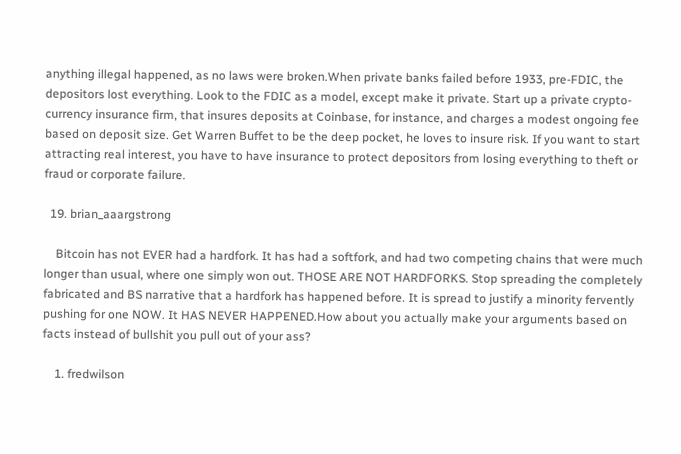anything illegal happened, as no laws were broken.When private banks failed before 1933, pre-FDIC, the depositors lost everything. Look to the FDIC as a model, except make it private. Start up a private crypto-currency insurance firm, that insures deposits at Coinbase, for instance, and charges a modest ongoing fee based on deposit size. Get Warren Buffet to be the deep pocket, he loves to insure risk. If you want to start attracting real interest, you have to have insurance to protect depositors from losing everything to theft or fraud or corporate failure.

  19. brian_aaargstrong

    Bitcoin has not EVER had a hardfork. It has had a softfork, and had two competing chains that were much longer than usual, where one simply won out. THOSE ARE NOT HARDFORKS. Stop spreading the completely fabricated and BS narrative that a hardfork has happened before. It is spread to justify a minority fervently pushing for one NOW. It HAS NEVER HAPPENED.How about you actually make your arguments based on facts instead of bullshit you pull out of your ass?

    1. fredwilson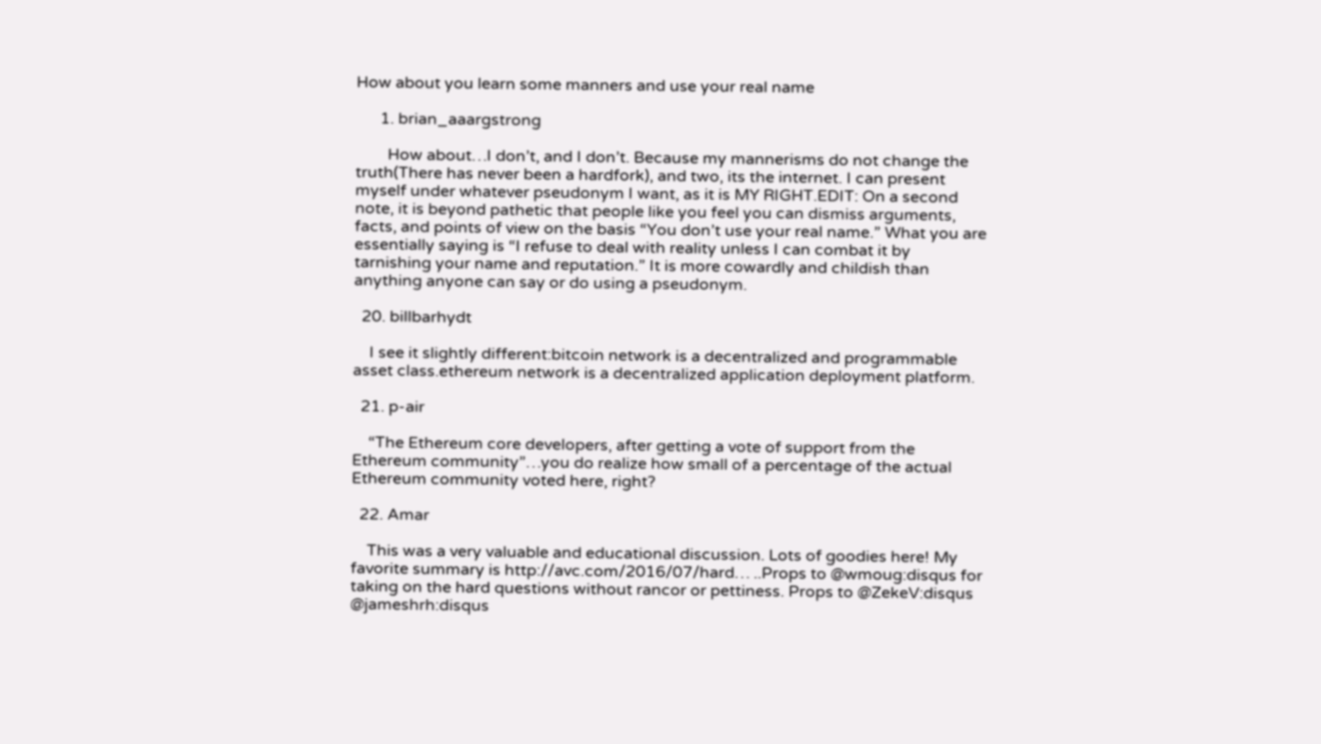How about you learn some manners and use your real name

      1. brian_aaargstrong

        How about…I don’t, and I don’t. Because my mannerisms do not change the truth(There has never been a hardfork), and two, its the internet. I can present myself under whatever pseudonym I want, as it is MY RIGHT.EDIT: On a second note, it is beyond pathetic that people like you feel you can dismiss arguments, facts, and points of view on the basis “You don’t use your real name.” What you are essentially saying is “I refuse to deal with reality unless I can combat it by tarnishing your name and reputation.” It is more cowardly and childish than anything anyone can say or do using a pseudonym.

  20. billbarhydt

    I see it slightly different:bitcoin network is a decentralized and programmable asset class.ethereum network is a decentralized application deployment platform.

  21. p-air

    “The Ethereum core developers, after getting a vote of support from the Ethereum community”…you do realize how small of a percentage of the actual Ethereum community voted here, right?

  22. Amar

    This was a very valuable and educational discussion. Lots of goodies here! My favorite summary is http://avc.com/2016/07/hard… ..Props to @wmoug:disqus for taking on the hard questions without rancor or pettiness. Props to @ZekeV:disqus @jameshrh:disqus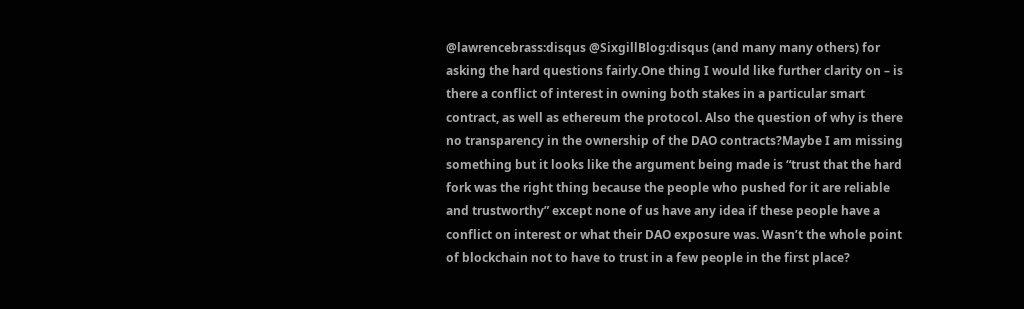@lawrencebrass:disqus @SixgillBlog:disqus (and many many others) for asking the hard questions fairly.One thing I would like further clarity on – is there a conflict of interest in owning both stakes in a particular smart contract, as well as ethereum the protocol. Also the question of why is there no transparency in the ownership of the DAO contracts?Maybe I am missing something but it looks like the argument being made is “trust that the hard fork was the right thing because the people who pushed for it are reliable and trustworthy” except none of us have any idea if these people have a conflict on interest or what their DAO exposure was. Wasn’t the whole point of blockchain not to have to trust in a few people in the first place?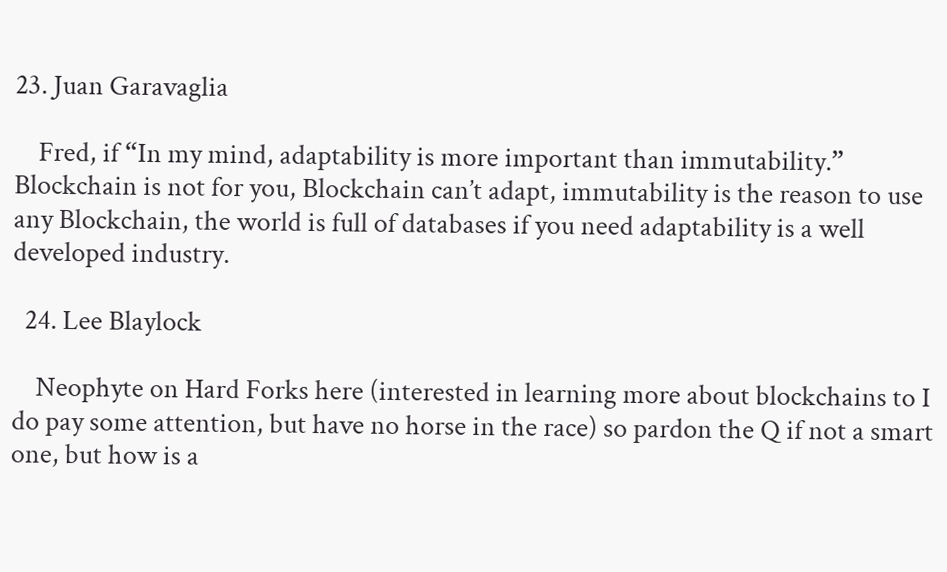23. Juan Garavaglia

    Fred, if “In my mind, adaptability is more important than immutability.” Blockchain is not for you, Blockchain can’t adapt, immutability is the reason to use any Blockchain, the world is full of databases if you need adaptability is a well developed industry.

  24. Lee Blaylock

    Neophyte on Hard Forks here (interested in learning more about blockchains to I do pay some attention, but have no horse in the race) so pardon the Q if not a smart one, but how is a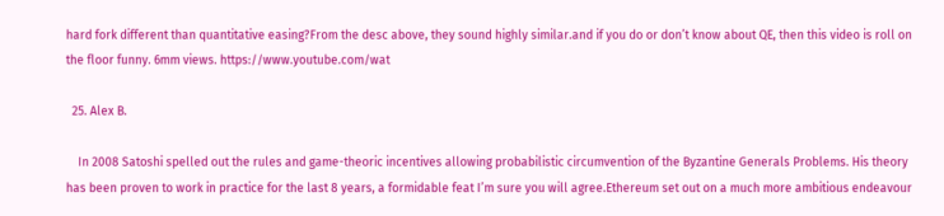hard fork different than quantitative easing?From the desc above, they sound highly similar.and if you do or don’t know about QE, then this video is roll on the floor funny. 6mm views. https://www.youtube.com/wat

  25. Alex B.

    In 2008 Satoshi spelled out the rules and game-theoric incentives allowing probabilistic circumvention of the Byzantine Generals Problems. His theory has been proven to work in practice for the last 8 years, a formidable feat I’m sure you will agree.Ethereum set out on a much more ambitious endeavour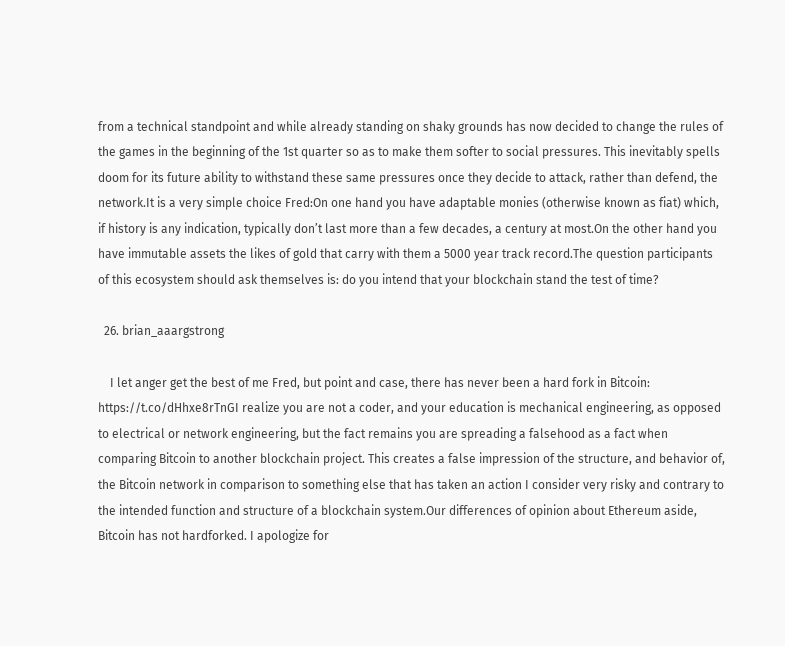from a technical standpoint and while already standing on shaky grounds has now decided to change the rules of the games in the beginning of the 1st quarter so as to make them softer to social pressures. This inevitably spells doom for its future ability to withstand these same pressures once they decide to attack, rather than defend, the network.It is a very simple choice Fred:On one hand you have adaptable monies (otherwise known as fiat) which, if history is any indication, typically don’t last more than a few decades, a century at most.On the other hand you have immutable assets the likes of gold that carry with them a 5000 year track record.The question participants of this ecosystem should ask themselves is: do you intend that your blockchain stand the test of time?

  26. brian_aaargstrong

    I let anger get the best of me Fred, but point and case, there has never been a hard fork in Bitcoin: https://t.co/dHhxe8rTnGI realize you are not a coder, and your education is mechanical engineering, as opposed to electrical or network engineering, but the fact remains you are spreading a falsehood as a fact when comparing Bitcoin to another blockchain project. This creates a false impression of the structure, and behavior of, the Bitcoin network in comparison to something else that has taken an action I consider very risky and contrary to the intended function and structure of a blockchain system.Our differences of opinion about Ethereum aside, Bitcoin has not hardforked. I apologize for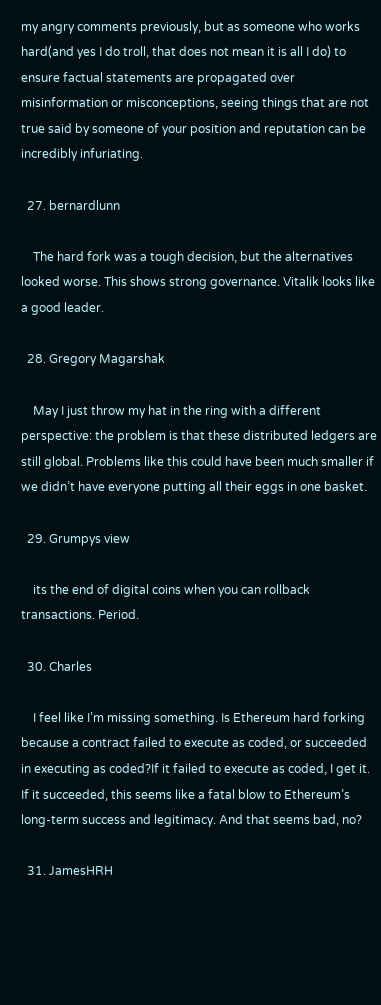my angry comments previously, but as someone who works hard(and yes I do troll, that does not mean it is all I do) to ensure factual statements are propagated over misinformation or misconceptions, seeing things that are not true said by someone of your position and reputation can be incredibly infuriating.

  27. bernardlunn

    The hard fork was a tough decision, but the alternatives looked worse. This shows strong governance. Vitalik looks like a good leader.

  28. Gregory Magarshak

    May I just throw my hat in the ring with a different perspective: the problem is that these distributed ledgers are still global. Problems like this could have been much smaller if we didn’t have everyone putting all their eggs in one basket.

  29. Grumpys view

    its the end of digital coins when you can rollback transactions. Period.

  30. Charles

    I feel like I’m missing something. Is Ethereum hard forking because a contract failed to execute as coded, or succeeded in executing as coded?If it failed to execute as coded, I get it. If it succeeded, this seems like a fatal blow to Ethereum’s long-term success and legitimacy. And that seems bad, no?

  31. JamesHRH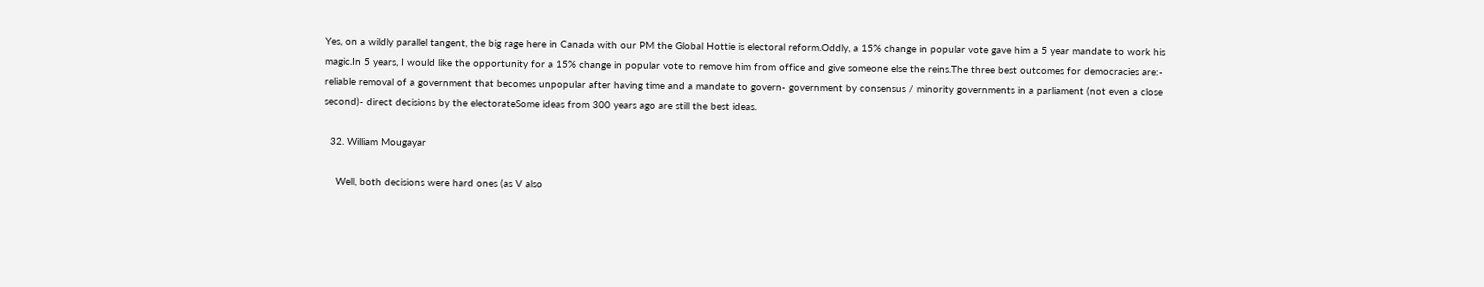Yes, on a wildly parallel tangent, the big rage here in Canada with our PM the Global Hottie is electoral reform.Oddly, a 15% change in popular vote gave him a 5 year mandate to work his magic.In 5 years, I would like the opportunity for a 15% change in popular vote to remove him from office and give someone else the reins.The three best outcomes for democracies are:- reliable removal of a government that becomes unpopular after having time and a mandate to govern- government by consensus / minority governments in a parliament (not even a close second)- direct decisions by the electorateSome ideas from 300 years ago are still the best ideas.

  32. William Mougayar

    Well, both decisions were hard ones (as V also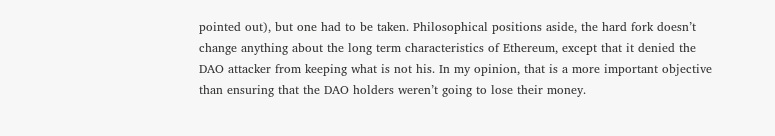pointed out), but one had to be taken. Philosophical positions aside, the hard fork doesn’t change anything about the long term characteristics of Ethereum, except that it denied the DAO attacker from keeping what is not his. In my opinion, that is a more important objective than ensuring that the DAO holders weren’t going to lose their money.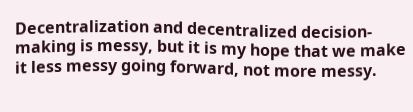Decentralization and decentralized decision-making is messy, but it is my hope that we make it less messy going forward, not more messy.